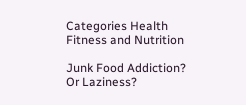Categories Health Fitness and Nutrition

Junk Food Addiction? Or Laziness?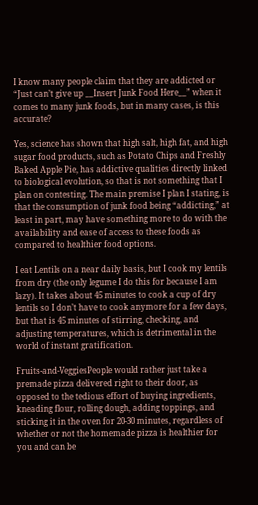I know many people claim that they are addicted or “Just can’t give up __Insert Junk Food Here__” when it comes to many junk foods, but in many cases, is this accurate?

Yes, science has shown that high salt, high fat, and high sugar food products, such as Potato Chips and Freshly Baked Apple Pie, has addictive qualities directly linked to biological evolution, so that is not something that I plan on contesting. The main premise I plan I stating, is that the consumption of junk food being “addicting,” at least in part, may have something more to do with the availability and ease of access to these foods as compared to healthier food options.

I eat Lentils on a near daily basis, but I cook my lentils from dry (the only legume I do this for because I am lazy). It takes about 45 minutes to cook a cup of dry lentils so I don’t have to cook anymore for a few days, but that is 45 minutes of stirring, checking, and adjusting temperatures, which is detrimental in the world of instant gratification.

Fruits-and-VeggiesPeople would rather just take a premade pizza delivered right to their door, as opposed to the tedious effort of buying ingredients, kneading flour, rolling dough, adding toppings, and sticking it in the oven for 20-30 minutes, regardless of whether or not the homemade pizza is healthier for you and can be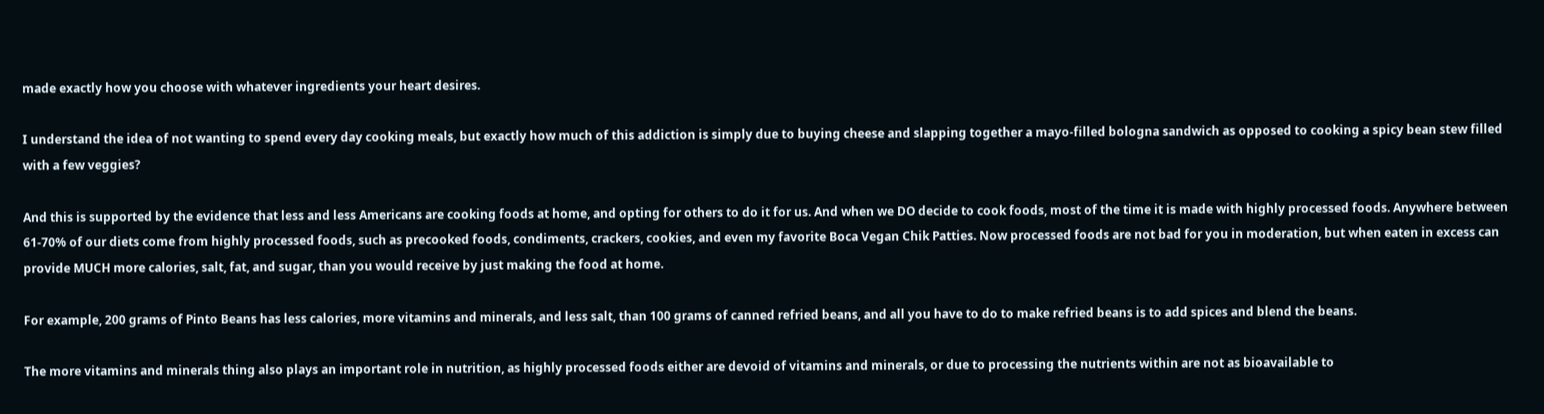made exactly how you choose with whatever ingredients your heart desires.

I understand the idea of not wanting to spend every day cooking meals, but exactly how much of this addiction is simply due to buying cheese and slapping together a mayo-filled bologna sandwich as opposed to cooking a spicy bean stew filled with a few veggies?

And this is supported by the evidence that less and less Americans are cooking foods at home, and opting for others to do it for us. And when we DO decide to cook foods, most of the time it is made with highly processed foods. Anywhere between 61-70% of our diets come from highly processed foods, such as precooked foods, condiments, crackers, cookies, and even my favorite Boca Vegan Chik Patties. Now processed foods are not bad for you in moderation, but when eaten in excess can provide MUCH more calories, salt, fat, and sugar, than you would receive by just making the food at home.

For example, 200 grams of Pinto Beans has less calories, more vitamins and minerals, and less salt, than 100 grams of canned refried beans, and all you have to do to make refried beans is to add spices and blend the beans.

The more vitamins and minerals thing also plays an important role in nutrition, as highly processed foods either are devoid of vitamins and minerals, or due to processing the nutrients within are not as bioavailable to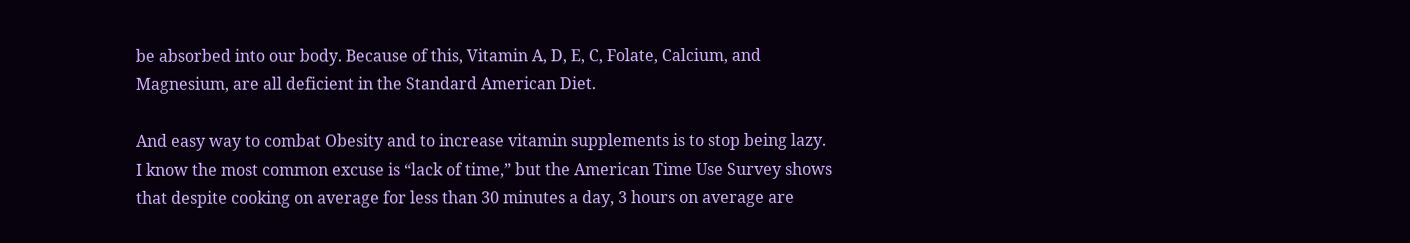be absorbed into our body. Because of this, Vitamin A, D, E, C, Folate, Calcium, and Magnesium, are all deficient in the Standard American Diet.

And easy way to combat Obesity and to increase vitamin supplements is to stop being lazy. I know the most common excuse is “lack of time,” but the American Time Use Survey shows that despite cooking on average for less than 30 minutes a day, 3 hours on average are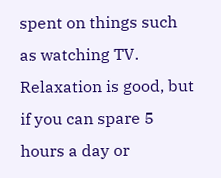spent on things such as watching TV. Relaxation is good, but if you can spare 5 hours a day or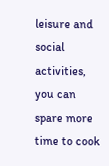leisure and social activities, you can spare more time to cook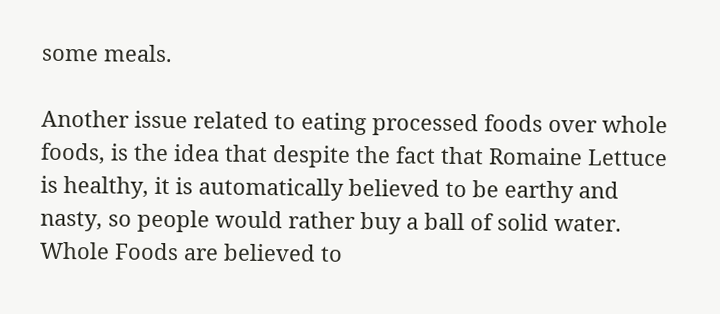some meals.

Another issue related to eating processed foods over whole foods, is the idea that despite the fact that Romaine Lettuce is healthy, it is automatically believed to be earthy and nasty, so people would rather buy a ball of solid water. Whole Foods are believed to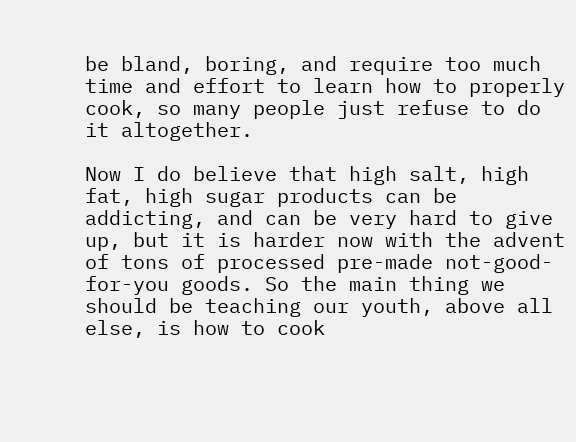be bland, boring, and require too much time and effort to learn how to properly cook, so many people just refuse to do it altogether.

Now I do believe that high salt, high fat, high sugar products can be addicting, and can be very hard to give up, but it is harder now with the advent of tons of processed pre-made not-good-for-you goods. So the main thing we should be teaching our youth, above all else, is how to cook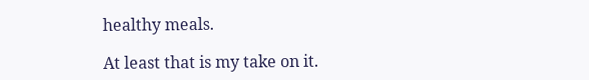healthy meals.

At least that is my take on it.